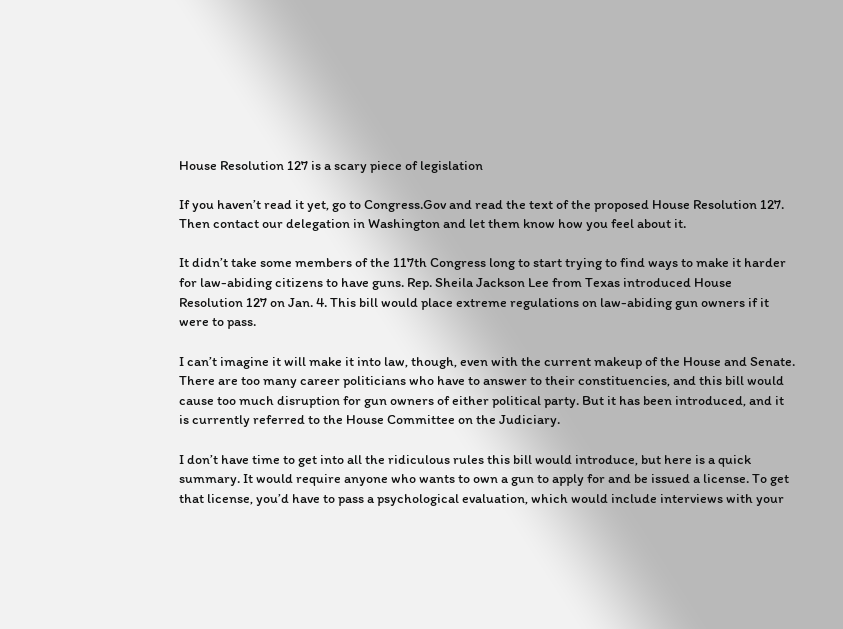House Resolution 127 is a scary piece of legislation

If you haven’t read it yet, go to Congress.Gov and read the text of the proposed House Resolution 127. Then contact our delegation in Washington and let them know how you feel about it.

It didn’t take some members of the 117th Congress long to start trying to find ways to make it harder for law-abiding citizens to have guns. Rep. Sheila Jackson Lee from Texas introduced House Resolution 127 on Jan. 4. This bill would place extreme regulations on law-abiding gun owners if it were to pass.

I can’t imagine it will make it into law, though, even with the current makeup of the House and Senate. There are too many career politicians who have to answer to their constituencies, and this bill would cause too much disruption for gun owners of either political party. But it has been introduced, and it is currently referred to the House Committee on the Judiciary.

I don’t have time to get into all the ridiculous rules this bill would introduce, but here is a quick summary. It would require anyone who wants to own a gun to apply for and be issued a license. To get that license, you’d have to pass a psychological evaluation, which would include interviews with your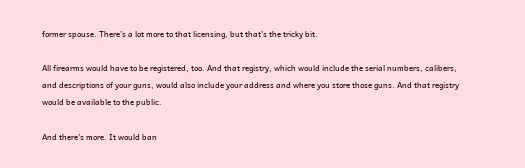former spouse. There’s a lot more to that licensing, but that’s the tricky bit.

All firearms would have to be registered, too. And that registry, which would include the serial numbers, calibers, and descriptions of your guns, would also include your address and where you store those guns. And that registry would be available to the public.

And there’s more. It would ban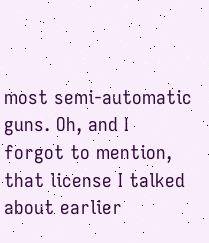most semi-automatic guns. Oh, and I forgot to mention, that license I talked about earlier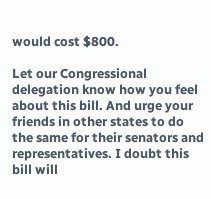would cost $800.

Let our Congressional delegation know how you feel about this bill. And urge your friends in other states to do the same for their senators and representatives. I doubt this bill will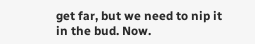get far, but we need to nip it in the bud. Now.